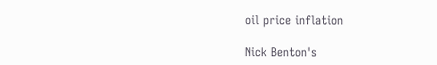oil price inflation

Nick Benton's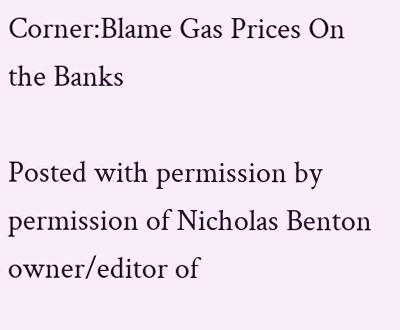Corner:Blame Gas Prices On the Banks

Posted with permission by permission of Nicholas Benton owner/editor of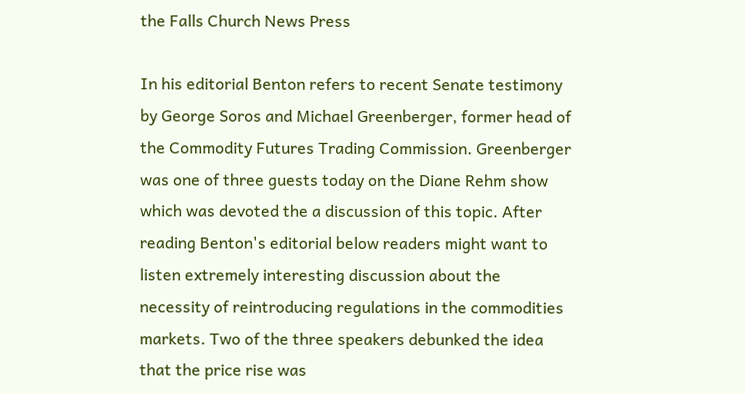the Falls Church News Press

In his editorial Benton refers to recent Senate testimony by George Soros and Michael Greenberger, former head of the Commodity Futures Trading Commission. Greenberger was one of three guests today on the Diane Rehm show which was devoted the a discussion of this topic. After reading Benton's editorial below readers might want to listen extremely interesting discussion about the necessity of reintroducing regulations in the commodities markets. Two of the three speakers debunked the idea that the price rise was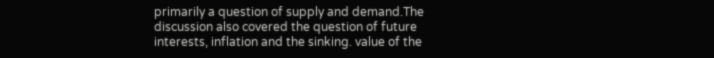primarily a question of supply and demand.The discussion also covered the question of future interests, inflation and the sinking. value of the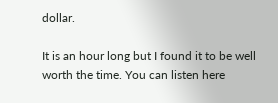dollar.

It is an hour long but I found it to be well worth the time. You can listen here